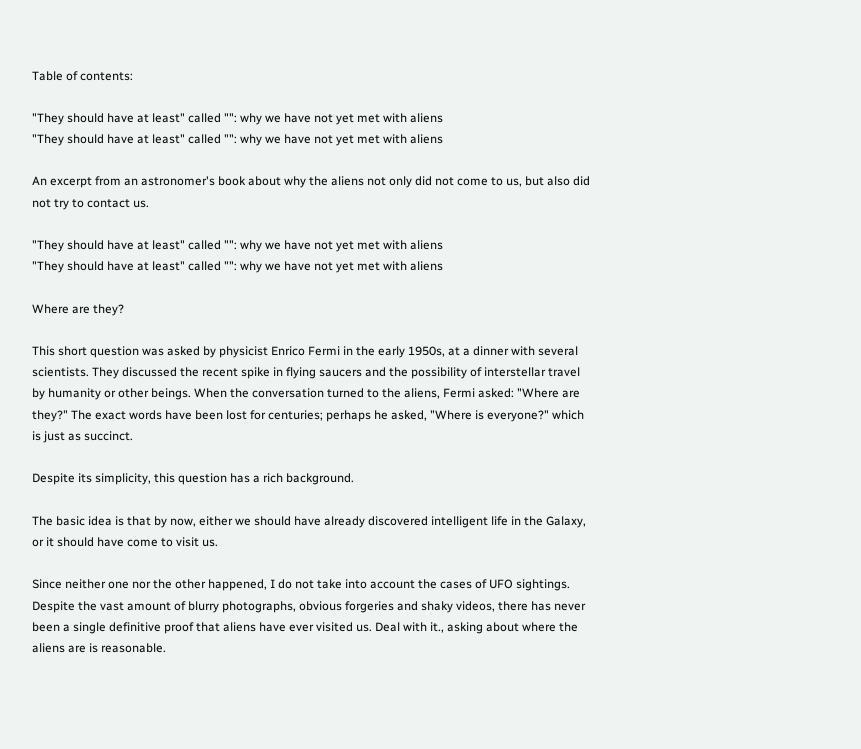Table of contents:

"They should have at least" called "": why we have not yet met with aliens
"They should have at least" called "": why we have not yet met with aliens

An excerpt from an astronomer's book about why the aliens not only did not come to us, but also did not try to contact us.

"They should have at least" called "": why we have not yet met with aliens
"They should have at least" called "": why we have not yet met with aliens

Where are they?

This short question was asked by physicist Enrico Fermi in the early 1950s, at a dinner with several scientists. They discussed the recent spike in flying saucers and the possibility of interstellar travel by humanity or other beings. When the conversation turned to the aliens, Fermi asked: "Where are they?" The exact words have been lost for centuries; perhaps he asked, "Where is everyone?" which is just as succinct.

Despite its simplicity, this question has a rich background.

The basic idea is that by now, either we should have already discovered intelligent life in the Galaxy, or it should have come to visit us.

Since neither one nor the other happened, I do not take into account the cases of UFO sightings. Despite the vast amount of blurry photographs, obvious forgeries and shaky videos, there has never been a single definitive proof that aliens have ever visited us. Deal with it., asking about where the aliens are is reasonable.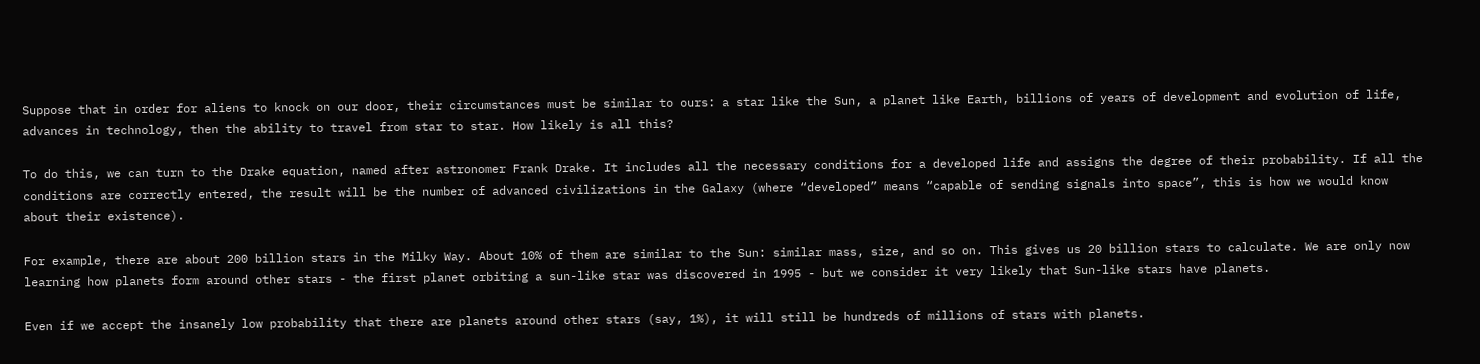Suppose that in order for aliens to knock on our door, their circumstances must be similar to ours: a star like the Sun, a planet like Earth, billions of years of development and evolution of life, advances in technology, then the ability to travel from star to star. How likely is all this?

To do this, we can turn to the Drake equation, named after astronomer Frank Drake. It includes all the necessary conditions for a developed life and assigns the degree of their probability. If all the conditions are correctly entered, the result will be the number of advanced civilizations in the Galaxy (where “developed” means “capable of sending signals into space”, this is how we would know about their existence).

For example, there are about 200 billion stars in the Milky Way. About 10% of them are similar to the Sun: similar mass, size, and so on. This gives us 20 billion stars to calculate. We are only now learning how planets form around other stars - the first planet orbiting a sun-like star was discovered in 1995 - but we consider it very likely that Sun-like stars have planets.

Even if we accept the insanely low probability that there are planets around other stars (say, 1%), it will still be hundreds of millions of stars with planets.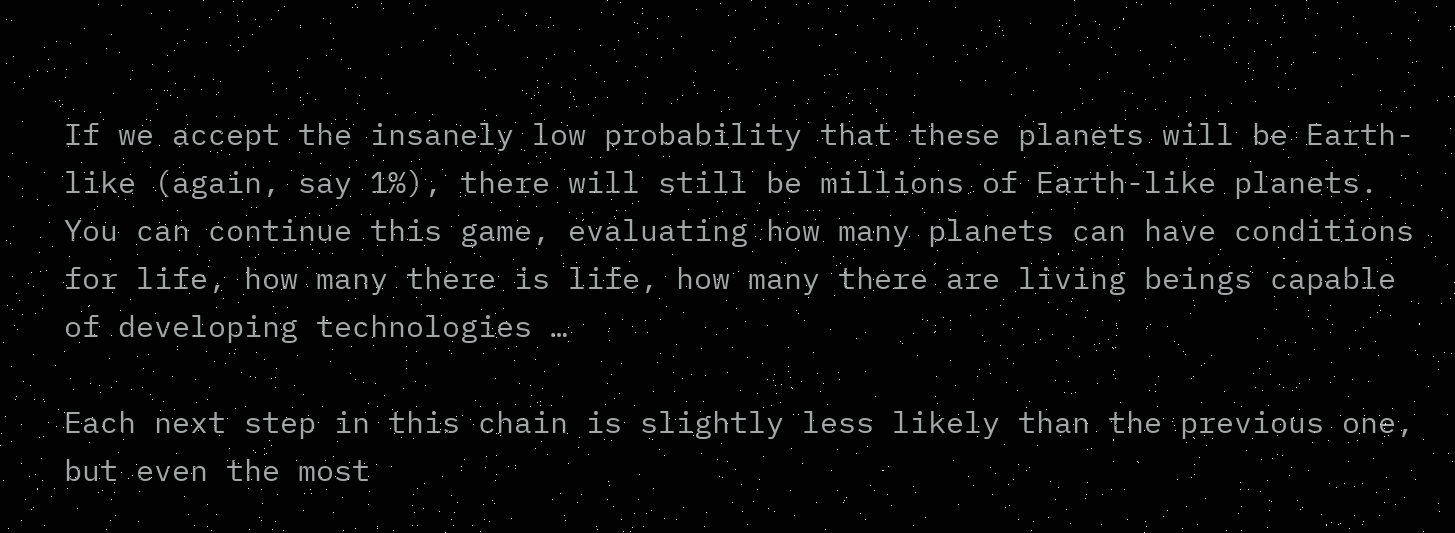If we accept the insanely low probability that these planets will be Earth-like (again, say 1%), there will still be millions of Earth-like planets. You can continue this game, evaluating how many planets can have conditions for life, how many there is life, how many there are living beings capable of developing technologies …

Each next step in this chain is slightly less likely than the previous one, but even the most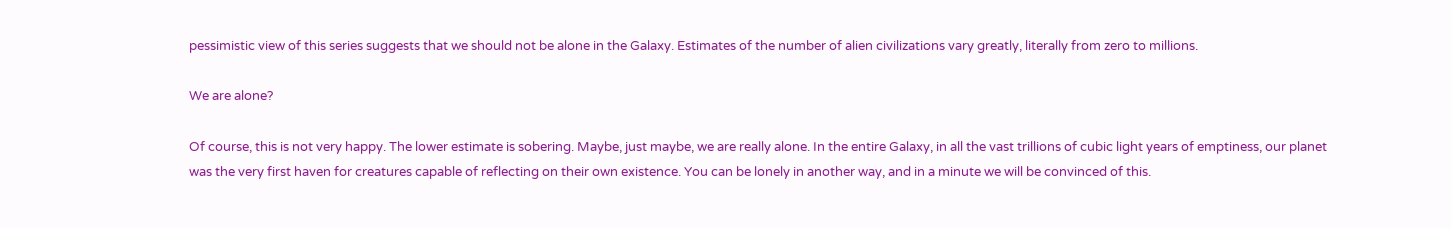pessimistic view of this series suggests that we should not be alone in the Galaxy. Estimates of the number of alien civilizations vary greatly, literally from zero to millions.

We are alone?

Of course, this is not very happy. The lower estimate is sobering. Maybe, just maybe, we are really alone. In the entire Galaxy, in all the vast trillions of cubic light years of emptiness, our planet was the very first haven for creatures capable of reflecting on their own existence. You can be lonely in another way, and in a minute we will be convinced of this.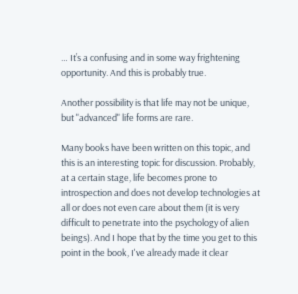… It’s a confusing and in some way frightening opportunity. And this is probably true.

Another possibility is that life may not be unique, but "advanced" life forms are rare.

Many books have been written on this topic, and this is an interesting topic for discussion. Probably, at a certain stage, life becomes prone to introspection and does not develop technologies at all or does not even care about them (it is very difficult to penetrate into the psychology of alien beings). And I hope that by the time you get to this point in the book, I've already made it clear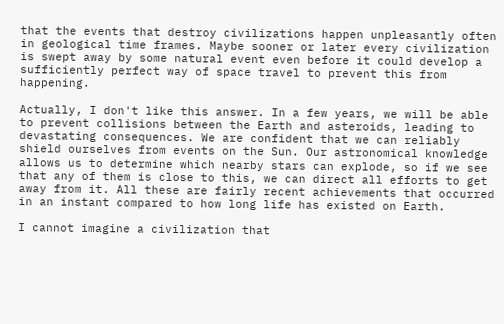that the events that destroy civilizations happen unpleasantly often in geological time frames. Maybe sooner or later every civilization is swept away by some natural event even before it could develop a sufficiently perfect way of space travel to prevent this from happening.

Actually, I don't like this answer. In a few years, we will be able to prevent collisions between the Earth and asteroids, leading to devastating consequences. We are confident that we can reliably shield ourselves from events on the Sun. Our astronomical knowledge allows us to determine which nearby stars can explode, so if we see that any of them is close to this, we can direct all efforts to get away from it. All these are fairly recent achievements that occurred in an instant compared to how long life has existed on Earth.

I cannot imagine a civilization that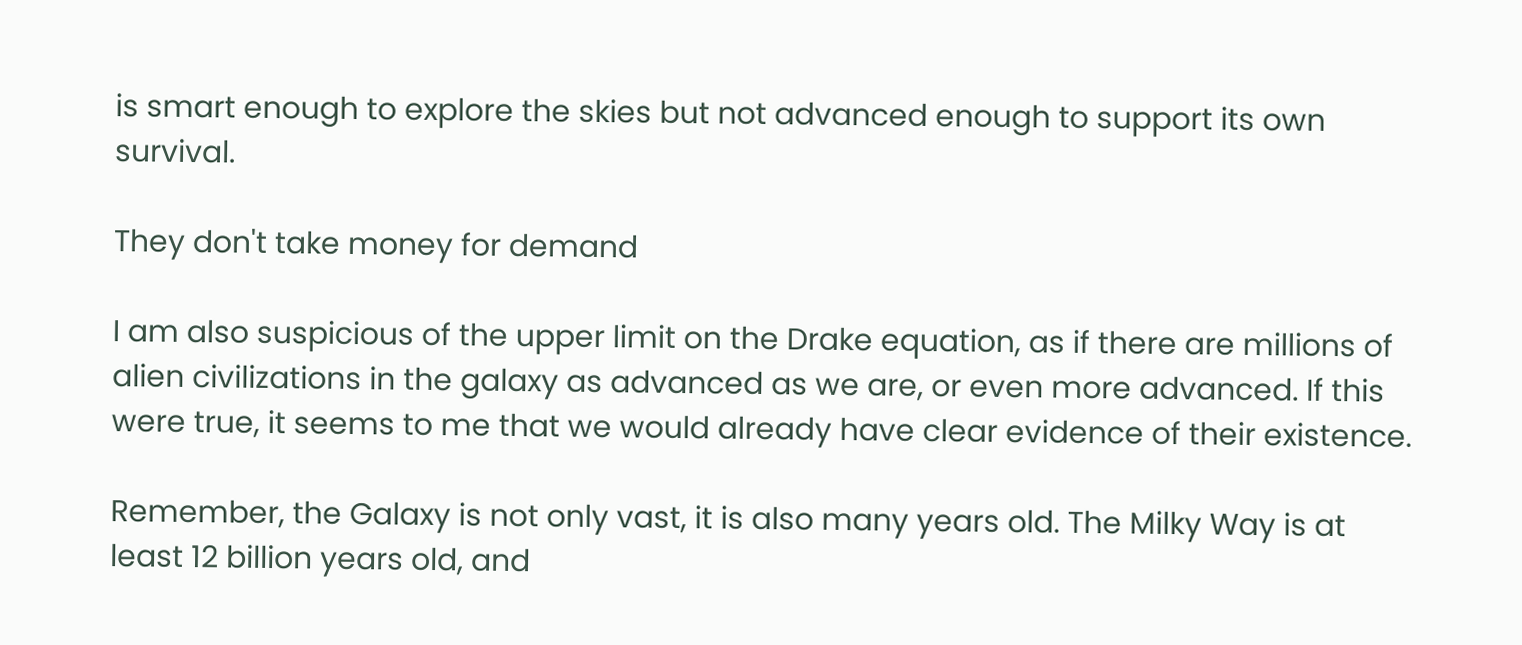is smart enough to explore the skies but not advanced enough to support its own survival.

They don't take money for demand

I am also suspicious of the upper limit on the Drake equation, as if there are millions of alien civilizations in the galaxy as advanced as we are, or even more advanced. If this were true, it seems to me that we would already have clear evidence of their existence.

Remember, the Galaxy is not only vast, it is also many years old. The Milky Way is at least 12 billion years old, and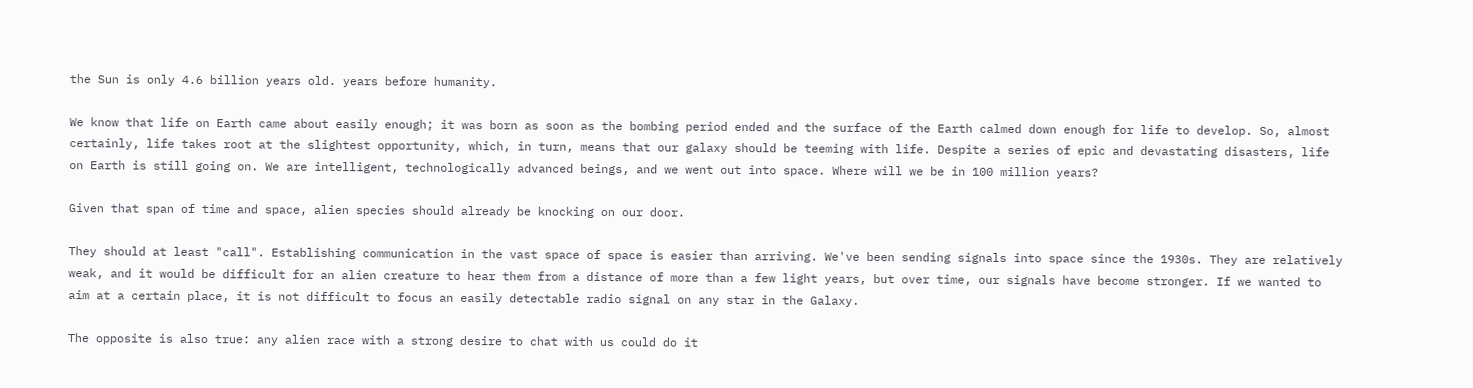the Sun is only 4.6 billion years old. years before humanity.

We know that life on Earth came about easily enough; it was born as soon as the bombing period ended and the surface of the Earth calmed down enough for life to develop. So, almost certainly, life takes root at the slightest opportunity, which, in turn, means that our galaxy should be teeming with life. Despite a series of epic and devastating disasters, life on Earth is still going on. We are intelligent, technologically advanced beings, and we went out into space. Where will we be in 100 million years?

Given that span of time and space, alien species should already be knocking on our door.

They should at least "call". Establishing communication in the vast space of space is easier than arriving. We've been sending signals into space since the 1930s. They are relatively weak, and it would be difficult for an alien creature to hear them from a distance of more than a few light years, but over time, our signals have become stronger. If we wanted to aim at a certain place, it is not difficult to focus an easily detectable radio signal on any star in the Galaxy.

The opposite is also true: any alien race with a strong desire to chat with us could do it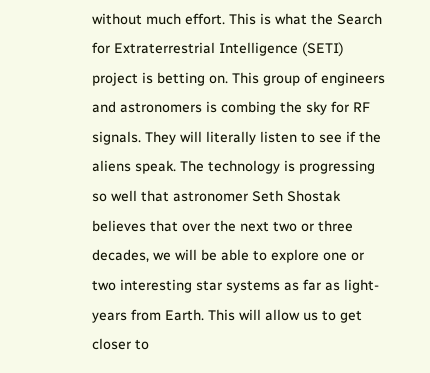without much effort. This is what the Search for Extraterrestrial Intelligence (SETI) project is betting on. This group of engineers and astronomers is combing the sky for RF signals. They will literally listen to see if the aliens speak. The technology is progressing so well that astronomer Seth Shostak believes that over the next two or three decades, we will be able to explore one or two interesting star systems as far as light-years from Earth. This will allow us to get closer to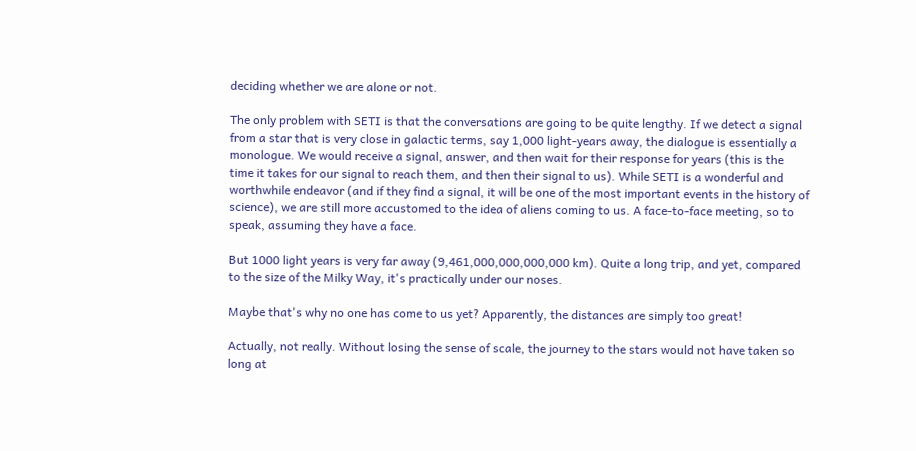deciding whether we are alone or not.

The only problem with SETI is that the conversations are going to be quite lengthy. If we detect a signal from a star that is very close in galactic terms, say 1,000 light-years away, the dialogue is essentially a monologue. We would receive a signal, answer, and then wait for their response for years (this is the time it takes for our signal to reach them, and then their signal to us). While SETI is a wonderful and worthwhile endeavor (and if they find a signal, it will be one of the most important events in the history of science), we are still more accustomed to the idea of aliens coming to us. A face-to-face meeting, so to speak, assuming they have a face.

But 1000 light years is very far away (9,461,000,000,000,000 km). Quite a long trip, and yet, compared to the size of the Milky Way, it's practically under our noses.

Maybe that's why no one has come to us yet? Apparently, the distances are simply too great!

Actually, not really. Without losing the sense of scale, the journey to the stars would not have taken so long at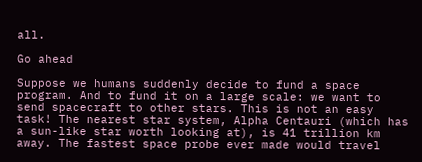all.

Go ahead

Suppose we humans suddenly decide to fund a space program. And to fund it on a large scale: we want to send spacecraft to other stars. This is not an easy task! The nearest star system, Alpha Centauri (which has a sun-like star worth looking at), is 41 trillion km away. The fastest space probe ever made would travel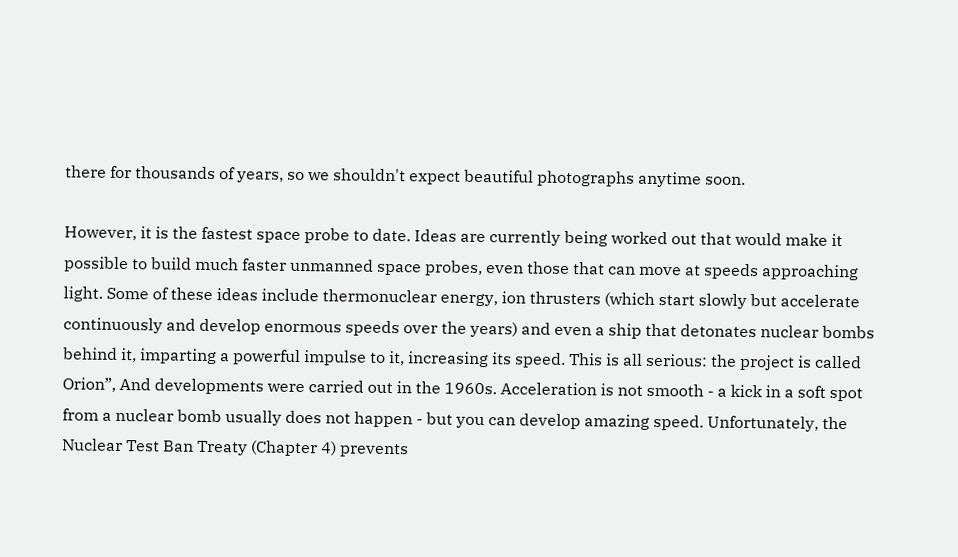there for thousands of years, so we shouldn't expect beautiful photographs anytime soon.

However, it is the fastest space probe to date. Ideas are currently being worked out that would make it possible to build much faster unmanned space probes, even those that can move at speeds approaching light. Some of these ideas include thermonuclear energy, ion thrusters (which start slowly but accelerate continuously and develop enormous speeds over the years) and even a ship that detonates nuclear bombs behind it, imparting a powerful impulse to it, increasing its speed. This is all serious: the project is called Orion”, And developments were carried out in the 1960s. Acceleration is not smooth - a kick in a soft spot from a nuclear bomb usually does not happen - but you can develop amazing speed. Unfortunately, the Nuclear Test Ban Treaty (Chapter 4) prevents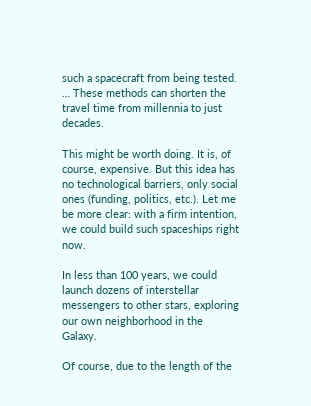such a spacecraft from being tested. … These methods can shorten the travel time from millennia to just decades.

This might be worth doing. It is, of course, expensive. But this idea has no technological barriers, only social ones (funding, politics, etc.). Let me be more clear: with a firm intention, we could build such spaceships right now.

In less than 100 years, we could launch dozens of interstellar messengers to other stars, exploring our own neighborhood in the Galaxy.

Of course, due to the length of the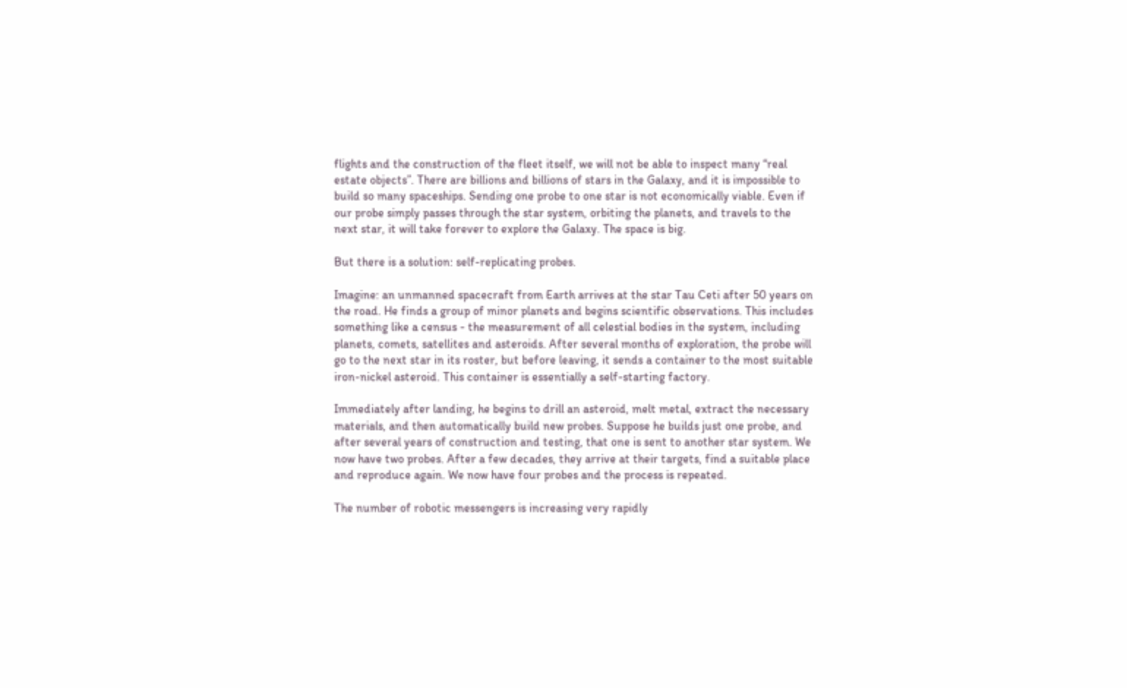flights and the construction of the fleet itself, we will not be able to inspect many “real estate objects”. There are billions and billions of stars in the Galaxy, and it is impossible to build so many spaceships. Sending one probe to one star is not economically viable. Even if our probe simply passes through the star system, orbiting the planets, and travels to the next star, it will take forever to explore the Galaxy. The space is big.

But there is a solution: self-replicating probes.

Imagine: an unmanned spacecraft from Earth arrives at the star Tau Ceti after 50 years on the road. He finds a group of minor planets and begins scientific observations. This includes something like a census - the measurement of all celestial bodies in the system, including planets, comets, satellites and asteroids. After several months of exploration, the probe will go to the next star in its roster, but before leaving, it sends a container to the most suitable iron-nickel asteroid. This container is essentially a self-starting factory.

Immediately after landing, he begins to drill an asteroid, melt metal, extract the necessary materials, and then automatically build new probes. Suppose he builds just one probe, and after several years of construction and testing, that one is sent to another star system. We now have two probes. After a few decades, they arrive at their targets, find a suitable place and reproduce again. We now have four probes and the process is repeated.

The number of robotic messengers is increasing very rapidly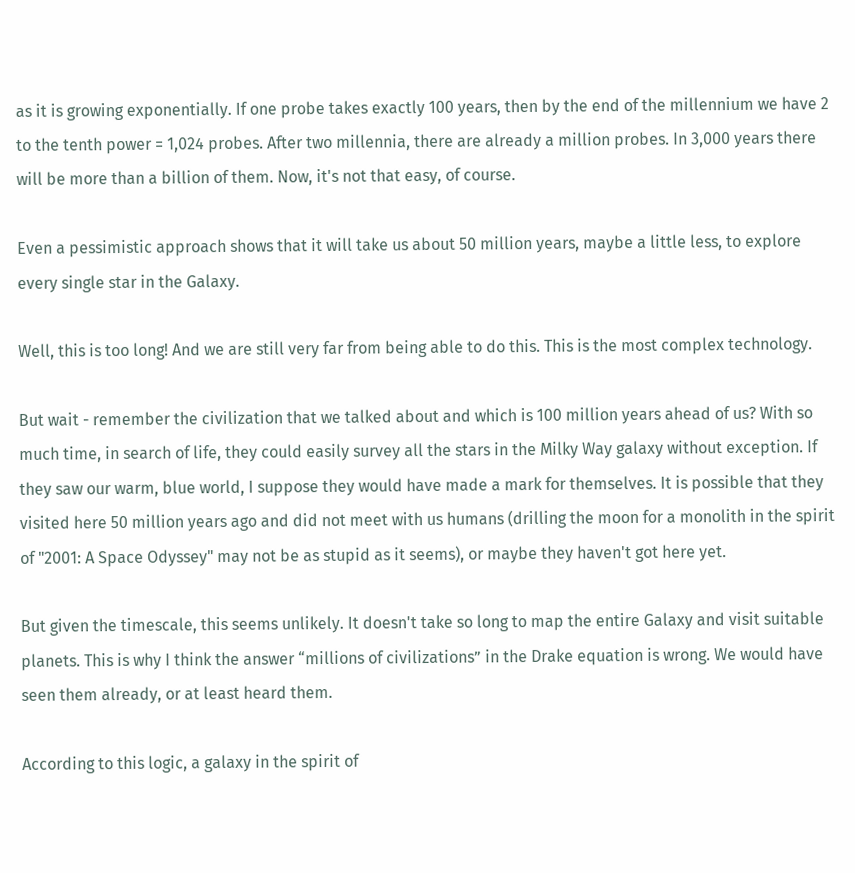as it is growing exponentially. If one probe takes exactly 100 years, then by the end of the millennium we have 2 to the tenth power = 1,024 probes. After two millennia, there are already a million probes. In 3,000 years there will be more than a billion of them. Now, it's not that easy, of course.

Even a pessimistic approach shows that it will take us about 50 million years, maybe a little less, to explore every single star in the Galaxy.

Well, this is too long! And we are still very far from being able to do this. This is the most complex technology.

But wait - remember the civilization that we talked about and which is 100 million years ahead of us? With so much time, in search of life, they could easily survey all the stars in the Milky Way galaxy without exception. If they saw our warm, blue world, I suppose they would have made a mark for themselves. It is possible that they visited here 50 million years ago and did not meet with us humans (drilling the moon for a monolith in the spirit of "2001: A Space Odyssey" may not be as stupid as it seems), or maybe they haven't got here yet.

But given the timescale, this seems unlikely. It doesn't take so long to map the entire Galaxy and visit suitable planets. This is why I think the answer “millions of civilizations” in the Drake equation is wrong. We would have seen them already, or at least heard them.

According to this logic, a galaxy in the spirit of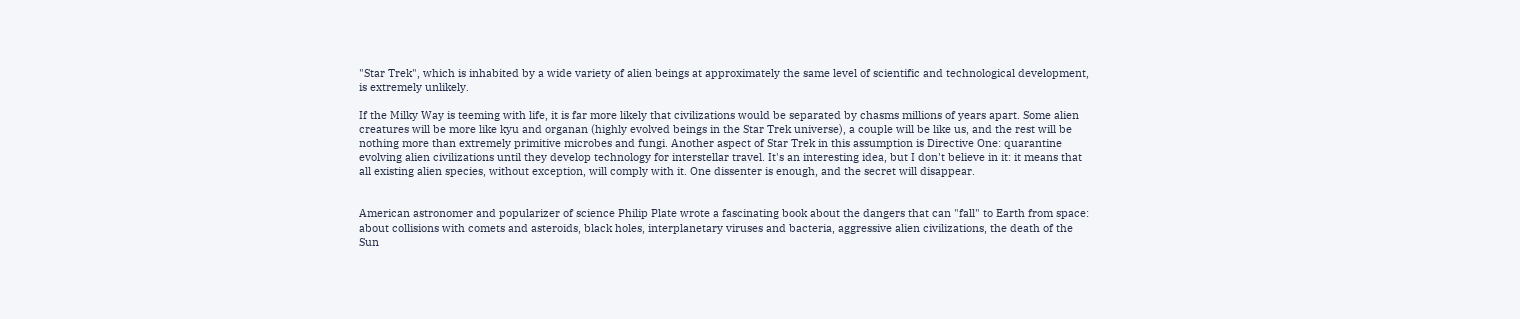"Star Trek", which is inhabited by a wide variety of alien beings at approximately the same level of scientific and technological development, is extremely unlikely.

If the Milky Way is teeming with life, it is far more likely that civilizations would be separated by chasms millions of years apart. Some alien creatures will be more like kyu and organan (highly evolved beings in the Star Trek universe), a couple will be like us, and the rest will be nothing more than extremely primitive microbes and fungi. Another aspect of Star Trek in this assumption is Directive One: quarantine evolving alien civilizations until they develop technology for interstellar travel. It's an interesting idea, but I don't believe in it: it means that all existing alien species, without exception, will comply with it. One dissenter is enough, and the secret will disappear.


American astronomer and popularizer of science Philip Plate wrote a fascinating book about the dangers that can "fall" to Earth from space: about collisions with comets and asteroids, black holes, interplanetary viruses and bacteria, aggressive alien civilizations, the death of the Sun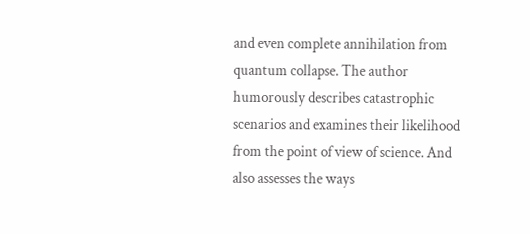and even complete annihilation from quantum collapse. The author humorously describes catastrophic scenarios and examines their likelihood from the point of view of science. And also assesses the ways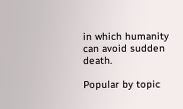in which humanity can avoid sudden death.

Popular by topic